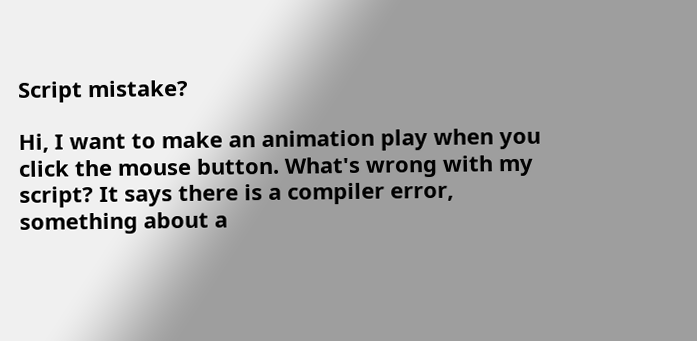Script mistake?

Hi, I want to make an animation play when you click the mouse button. What's wrong with my script? It says there is a compiler error, something about a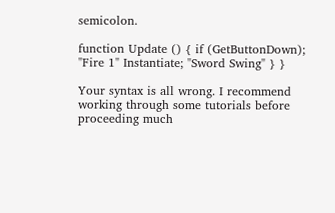semicolon.

function Update () { if (GetButtonDown); "Fire 1" Instantiate; "Sword Swing" } }

Your syntax is all wrong. I recommend working through some tutorials before proceeding much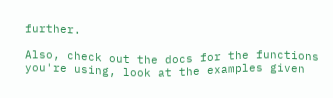further.

Also, check out the docs for the functions you're using, look at the examples given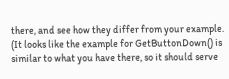there, and see how they differ from your example. (It looks like the example for GetButtonDown() is similar to what you have there, so it should serve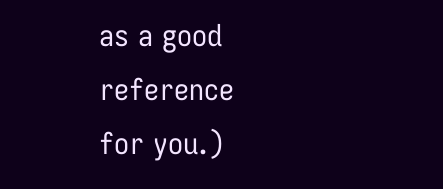as a good reference for you.)